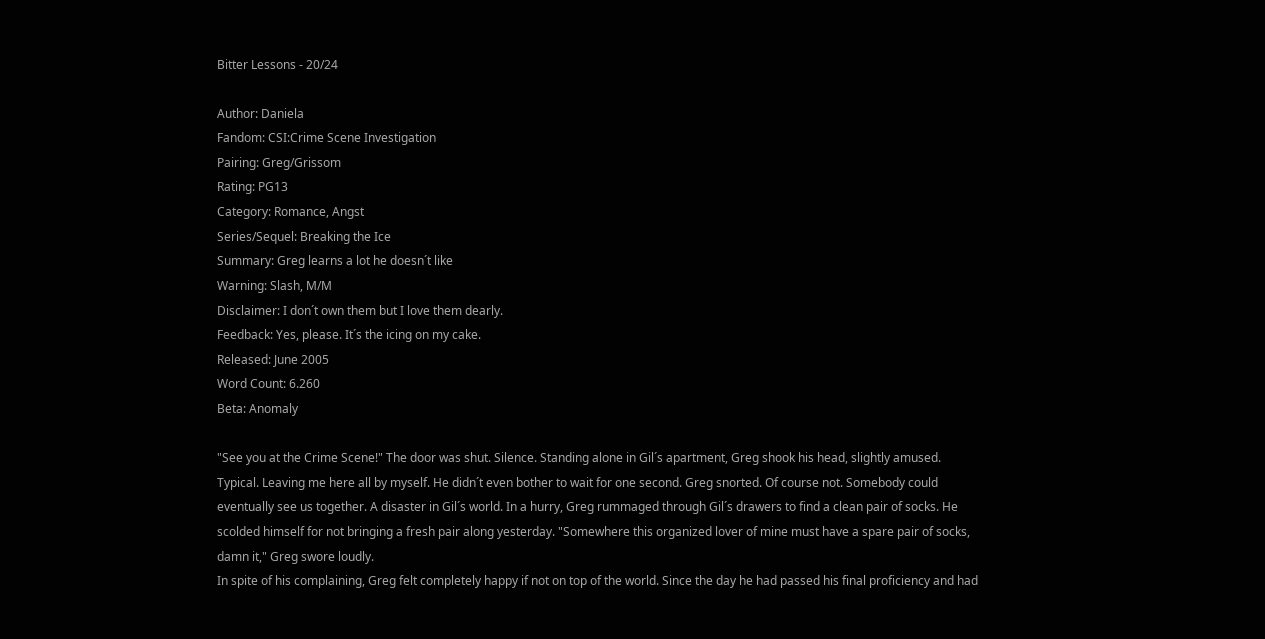Bitter Lessons - 20/24

Author: Daniela
Fandom: CSI:Crime Scene Investigation
Pairing: Greg/Grissom
Rating: PG13
Category: Romance, Angst
Series/Sequel: Breaking the Ice
Summary: Greg learns a lot he doesn´t like
Warning: Slash, M/M
Disclaimer: I don´t own them but I love them dearly.
Feedback: Yes, please. It´s the icing on my cake.
Released: June 2005
Word Count: 6.260
Beta: Anomaly

"See you at the Crime Scene!" The door was shut. Silence. Standing alone in Gil´s apartment, Greg shook his head, slightly amused. Typical. Leaving me here all by myself. He didn´t even bother to wait for one second. Greg snorted. Of course not. Somebody could eventually see us together. A disaster in Gil´s world. In a hurry, Greg rummaged through Gil´s drawers to find a clean pair of socks. He scolded himself for not bringing a fresh pair along yesterday. "Somewhere this organized lover of mine must have a spare pair of socks, damn it," Greg swore loudly.
In spite of his complaining, Greg felt completely happy if not on top of the world. Since the day he had passed his final proficiency and had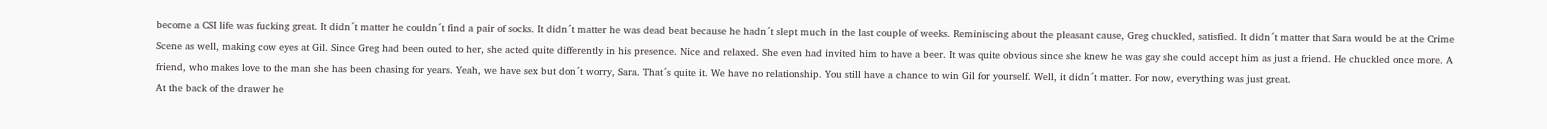become a CSI life was fucking great. It didn´t matter he couldn´t find a pair of socks. It didn´t matter he was dead beat because he hadn´t slept much in the last couple of weeks. Reminiscing about the pleasant cause, Greg chuckled, satisfied. It didn´t matter that Sara would be at the Crime Scene as well, making cow eyes at Gil. Since Greg had been outed to her, she acted quite differently in his presence. Nice and relaxed. She even had invited him to have a beer. It was quite obvious since she knew he was gay she could accept him as just a friend. He chuckled once more. A friend, who makes love to the man she has been chasing for years. Yeah, we have sex but don´t worry, Sara. That´s quite it. We have no relationship. You still have a chance to win Gil for yourself. Well, it didn´t matter. For now, everything was just great.
At the back of the drawer he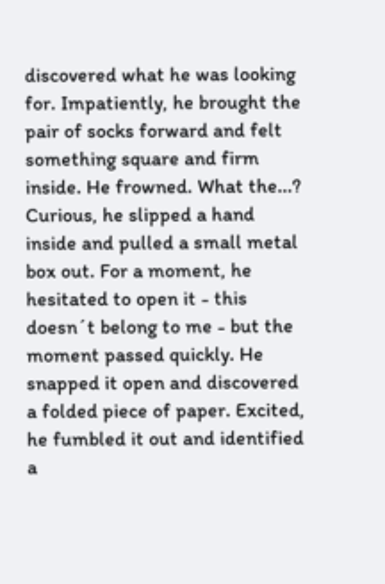discovered what he was looking for. Impatiently, he brought the pair of socks forward and felt something square and firm inside. He frowned. What the...? Curious, he slipped a hand inside and pulled a small metal box out. For a moment, he hesitated to open it - this doesn´t belong to me - but the moment passed quickly. He snapped it open and discovered a folded piece of paper. Excited, he fumbled it out and identified a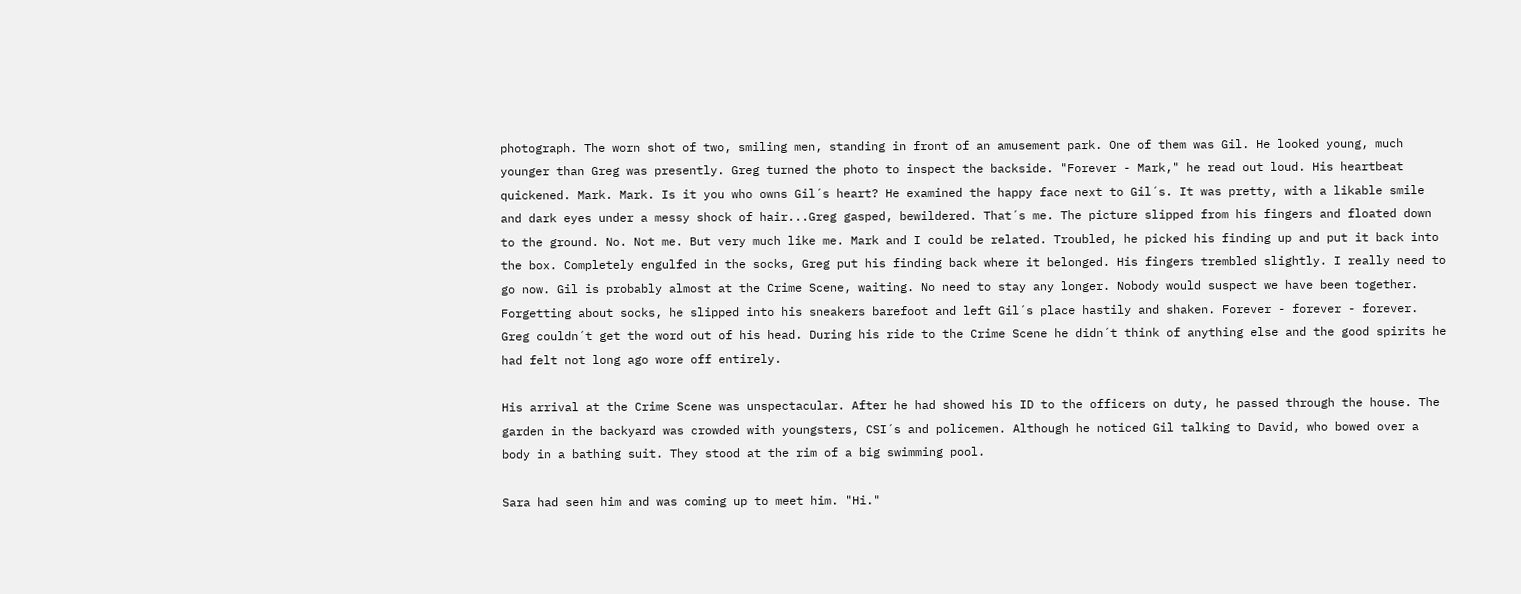photograph. The worn shot of two, smiling men, standing in front of an amusement park. One of them was Gil. He looked young, much younger than Greg was presently. Greg turned the photo to inspect the backside. "Forever - Mark," he read out loud. His heartbeat quickened. Mark. Mark. Is it you who owns Gil´s heart? He examined the happy face next to Gil´s. It was pretty, with a likable smile and dark eyes under a messy shock of hair...Greg gasped, bewildered. That´s me. The picture slipped from his fingers and floated down to the ground. No. Not me. But very much like me. Mark and I could be related. Troubled, he picked his finding up and put it back into the box. Completely engulfed in the socks, Greg put his finding back where it belonged. His fingers trembled slightly. I really need to go now. Gil is probably almost at the Crime Scene, waiting. No need to stay any longer. Nobody would suspect we have been together. Forgetting about socks, he slipped into his sneakers barefoot and left Gil´s place hastily and shaken. Forever - forever - forever. Greg couldn´t get the word out of his head. During his ride to the Crime Scene he didn´t think of anything else and the good spirits he had felt not long ago wore off entirely.

His arrival at the Crime Scene was unspectacular. After he had showed his ID to the officers on duty, he passed through the house. The garden in the backyard was crowded with youngsters, CSI´s and policemen. Although he noticed Gil talking to David, who bowed over a body in a bathing suit. They stood at the rim of a big swimming pool.

Sara had seen him and was coming up to meet him. "Hi."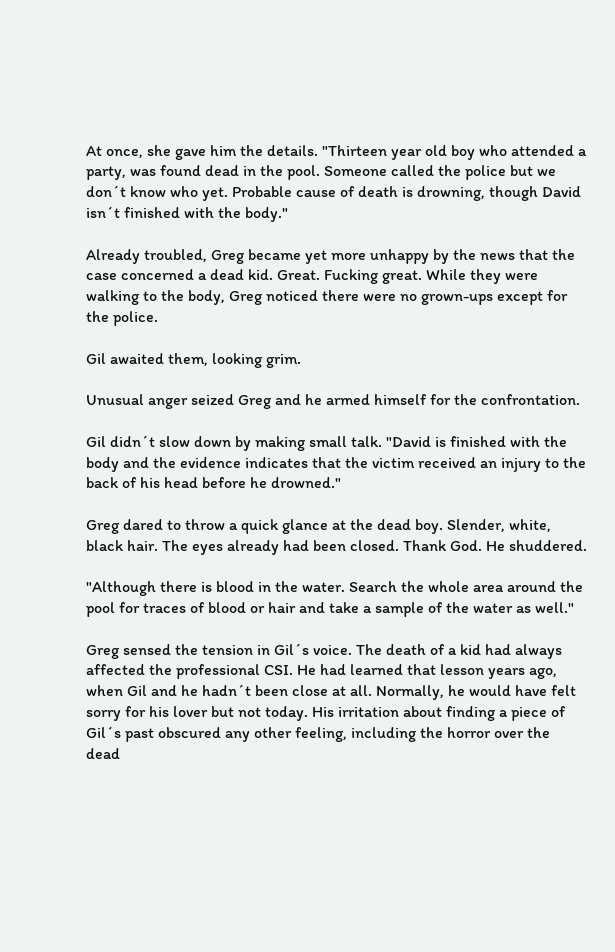At once, she gave him the details. "Thirteen year old boy who attended a party, was found dead in the pool. Someone called the police but we don´t know who yet. Probable cause of death is drowning, though David isn´t finished with the body."

Already troubled, Greg became yet more unhappy by the news that the case concerned a dead kid. Great. Fucking great. While they were walking to the body, Greg noticed there were no grown-ups except for the police.

Gil awaited them, looking grim.

Unusual anger seized Greg and he armed himself for the confrontation.

Gil didn´t slow down by making small talk. "David is finished with the body and the evidence indicates that the victim received an injury to the back of his head before he drowned."

Greg dared to throw a quick glance at the dead boy. Slender, white, black hair. The eyes already had been closed. Thank God. He shuddered.

"Although there is blood in the water. Search the whole area around the pool for traces of blood or hair and take a sample of the water as well."

Greg sensed the tension in Gil´s voice. The death of a kid had always affected the professional CSI. He had learned that lesson years ago, when Gil and he hadn´t been close at all. Normally, he would have felt sorry for his lover but not today. His irritation about finding a piece of Gil´s past obscured any other feeling, including the horror over the dead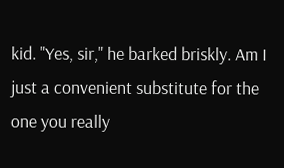kid. "Yes, sir," he barked briskly. Am I just a convenient substitute for the one you really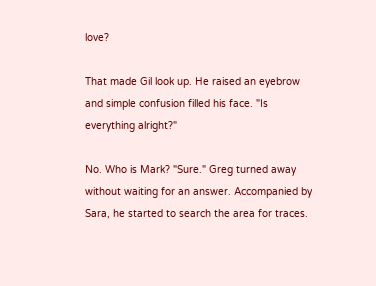love?

That made Gil look up. He raised an eyebrow and simple confusion filled his face. "Is everything alright?"

No. Who is Mark? "Sure." Greg turned away without waiting for an answer. Accompanied by Sara, he started to search the area for traces.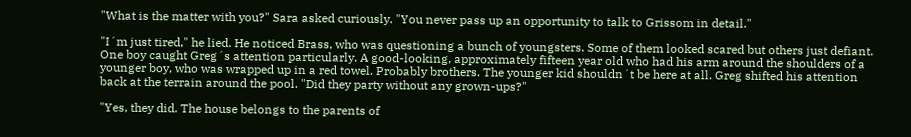"What is the matter with you?" Sara asked curiously. "You never pass up an opportunity to talk to Grissom in detail."

"I´m just tired," he lied. He noticed Brass, who was questioning a bunch of youngsters. Some of them looked scared but others just defiant. One boy caught Greg´s attention particularly. A good-looking, approximately fifteen year old who had his arm around the shoulders of a younger boy, who was wrapped up in a red towel. Probably brothers. The younger kid shouldn´t be here at all. Greg shifted his attention back at the terrain around the pool. "Did they party without any grown-ups?"

"Yes, they did. The house belongs to the parents of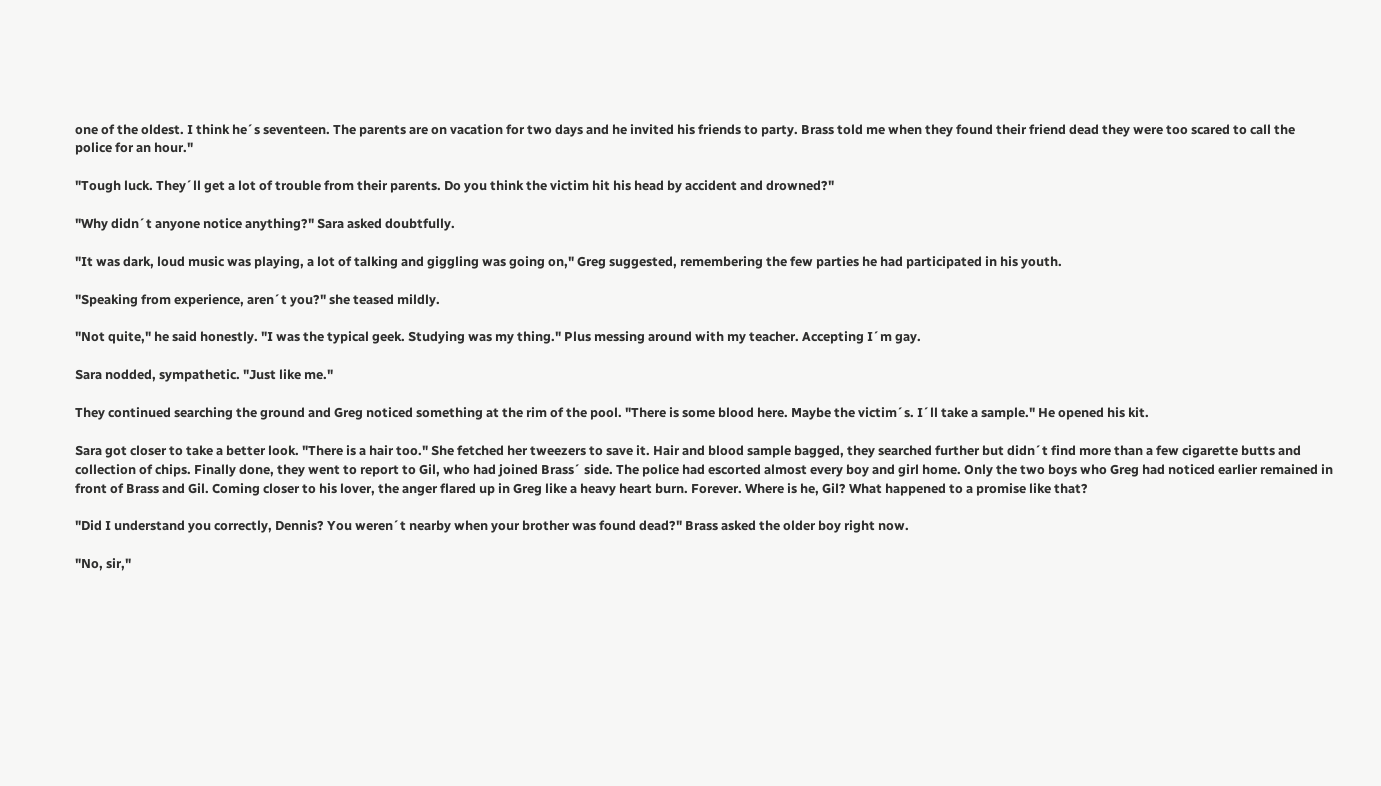one of the oldest. I think he´s seventeen. The parents are on vacation for two days and he invited his friends to party. Brass told me when they found their friend dead they were too scared to call the police for an hour."

"Tough luck. They´ll get a lot of trouble from their parents. Do you think the victim hit his head by accident and drowned?"

"Why didn´t anyone notice anything?" Sara asked doubtfully.

"It was dark, loud music was playing, a lot of talking and giggling was going on," Greg suggested, remembering the few parties he had participated in his youth.

"Speaking from experience, aren´t you?" she teased mildly.

"Not quite," he said honestly. "I was the typical geek. Studying was my thing." Plus messing around with my teacher. Accepting I´m gay.

Sara nodded, sympathetic. "Just like me."

They continued searching the ground and Greg noticed something at the rim of the pool. "There is some blood here. Maybe the victim´s. I´ll take a sample." He opened his kit.

Sara got closer to take a better look. "There is a hair too." She fetched her tweezers to save it. Hair and blood sample bagged, they searched further but didn´t find more than a few cigarette butts and collection of chips. Finally done, they went to report to Gil, who had joined Brass´ side. The police had escorted almost every boy and girl home. Only the two boys who Greg had noticed earlier remained in front of Brass and Gil. Coming closer to his lover, the anger flared up in Greg like a heavy heart burn. Forever. Where is he, Gil? What happened to a promise like that?

"Did I understand you correctly, Dennis? You weren´t nearby when your brother was found dead?" Brass asked the older boy right now.

"No, sir,"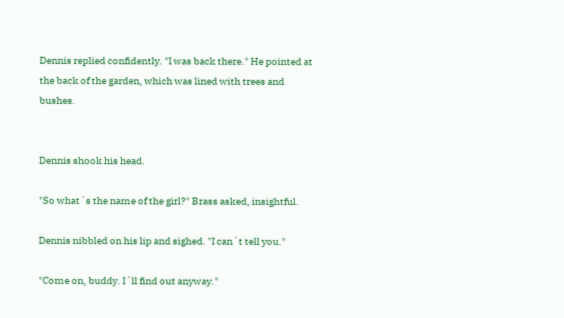Dennis replied confidently. "I was back there." He pointed at the back of the garden, which was lined with trees and bushes.


Dennis shook his head.

"So what´s the name of the girl?" Brass asked, insightful.

Dennis nibbled on his lip and sighed. "I can´t tell you."

"Come on, buddy. I´ll find out anyway."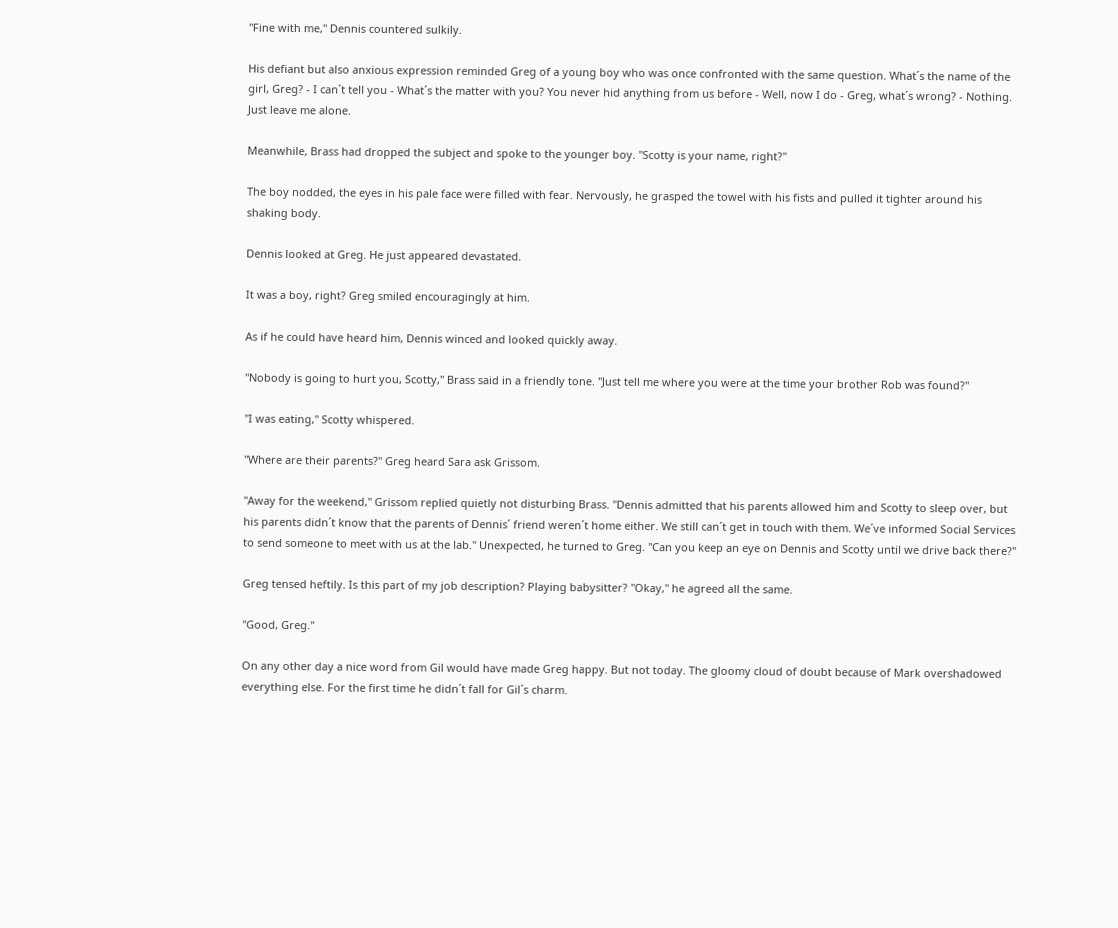"Fine with me," Dennis countered sulkily.

His defiant but also anxious expression reminded Greg of a young boy who was once confronted with the same question. What´s the name of the girl, Greg? - I can´t tell you - What´s the matter with you? You never hid anything from us before - Well, now I do - Greg, what´s wrong? - Nothing. Just leave me alone.

Meanwhile, Brass had dropped the subject and spoke to the younger boy. "Scotty is your name, right?"

The boy nodded, the eyes in his pale face were filled with fear. Nervously, he grasped the towel with his fists and pulled it tighter around his shaking body.

Dennis looked at Greg. He just appeared devastated.

It was a boy, right? Greg smiled encouragingly at him.

As if he could have heard him, Dennis winced and looked quickly away.

"Nobody is going to hurt you, Scotty," Brass said in a friendly tone. "Just tell me where you were at the time your brother Rob was found?"

"I was eating," Scotty whispered.

"Where are their parents?" Greg heard Sara ask Grissom.

"Away for the weekend," Grissom replied quietly not disturbing Brass. "Dennis admitted that his parents allowed him and Scotty to sleep over, but his parents didn´t know that the parents of Dennis´ friend weren´t home either. We still can´t get in touch with them. We´ve informed Social Services to send someone to meet with us at the lab." Unexpected, he turned to Greg. "Can you keep an eye on Dennis and Scotty until we drive back there?"

Greg tensed heftily. Is this part of my job description? Playing babysitter? "Okay," he agreed all the same.

"Good, Greg."

On any other day a nice word from Gil would have made Greg happy. But not today. The gloomy cloud of doubt because of Mark overshadowed everything else. For the first time he didn´t fall for Gil´s charm.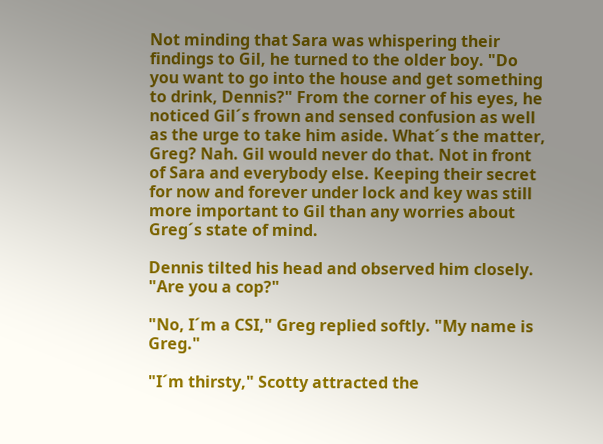Not minding that Sara was whispering their findings to Gil, he turned to the older boy. "Do you want to go into the house and get something to drink, Dennis?" From the corner of his eyes, he noticed Gil´s frown and sensed confusion as well as the urge to take him aside. What´s the matter, Greg? Nah. Gil would never do that. Not in front of Sara and everybody else. Keeping their secret for now and forever under lock and key was still more important to Gil than any worries about Greg´s state of mind.

Dennis tilted his head and observed him closely. "Are you a cop?"

"No, I´m a CSI," Greg replied softly. "My name is Greg."

"I´m thirsty," Scotty attracted the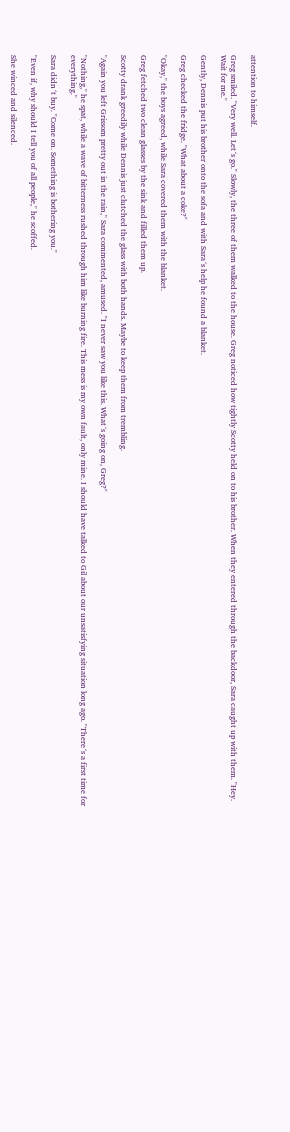attention to himself.

Greg smiled. "Very well. Let´s go." Slowly, the three of them walked to the house. Greg noticed how tightly Scotty held on to his brother. When they entered through the backdoor, Sara caught up with them. "Hey. Wait for me."

Gently, Dennis put his brother onto the sofa and with Sara´s help he found a blanket.

Greg checked the fridge. "What about a coke?"

"Okay," the boys agreed, while Sara covered them with the blanket.

Greg fetched two clean glasses by the sink and filled them up.

Scotty drank greedily while Dennis just clutched the glass with both hands. Maybe to keep them from trembling.

"Again you left Grissom pretty out in the rain," Sara commented, amused. "I never saw you like this. What´s going on, Greg?"

"Nothing," he spat, while a wave of bitterness rushed through him like burning fire. This mess is my own fault, only mine. I should have talked to Gil about our unsatisfying situation long ago. "There´s a first time for everything."

Sara didn´t buy. "Come on. Something is bothering you."

"Even if, why should I tell you of all people," he scoffed.

She winced and silenced.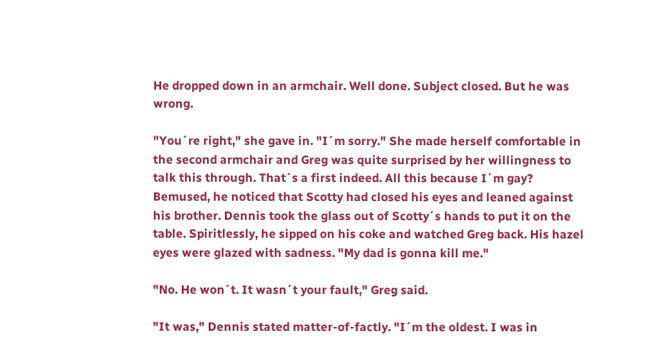He dropped down in an armchair. Well done. Subject closed. But he was wrong.

"You´re right," she gave in. "I´m sorry." She made herself comfortable in the second armchair and Greg was quite surprised by her willingness to talk this through. That´s a first indeed. All this because I´m gay? Bemused, he noticed that Scotty had closed his eyes and leaned against his brother. Dennis took the glass out of Scotty´s hands to put it on the table. Spiritlessly, he sipped on his coke and watched Greg back. His hazel eyes were glazed with sadness. "My dad is gonna kill me."

"No. He won´t. It wasn´t your fault," Greg said.

"It was," Dennis stated matter-of-factly. "I´m the oldest. I was in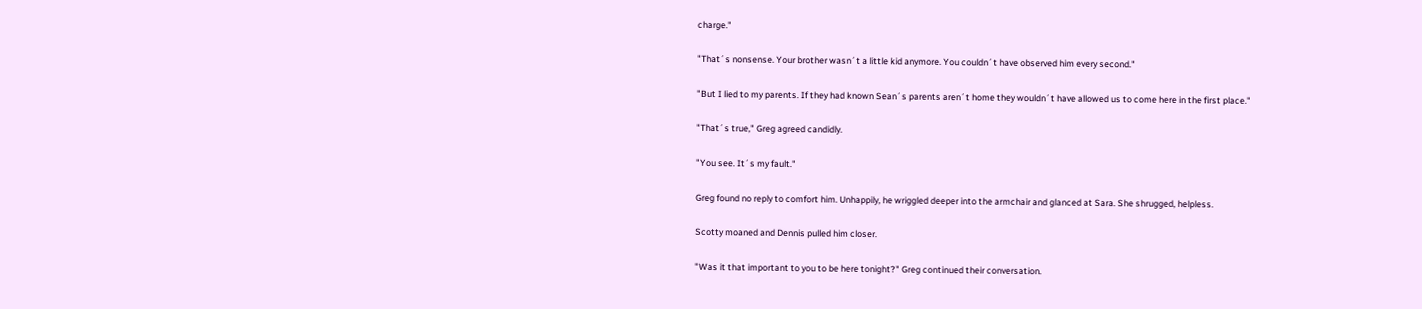charge."

"That´s nonsense. Your brother wasn´t a little kid anymore. You couldn´t have observed him every second."

"But I lied to my parents. If they had known Sean´s parents aren´t home they wouldn´t have allowed us to come here in the first place."

"That´s true," Greg agreed candidly.

"You see. It´s my fault."

Greg found no reply to comfort him. Unhappily, he wriggled deeper into the armchair and glanced at Sara. She shrugged, helpless.

Scotty moaned and Dennis pulled him closer.

"Was it that important to you to be here tonight?" Greg continued their conversation.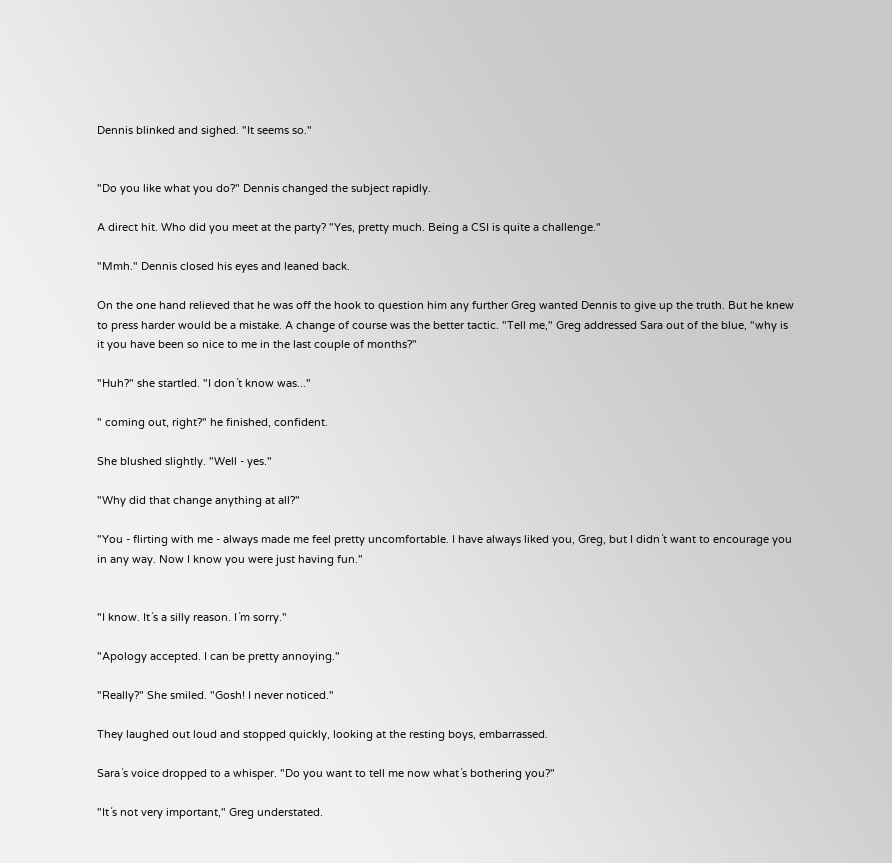Dennis blinked and sighed. "It seems so."


"Do you like what you do?" Dennis changed the subject rapidly.

A direct hit. Who did you meet at the party? "Yes, pretty much. Being a CSI is quite a challenge."

"Mmh." Dennis closed his eyes and leaned back.

On the one hand relieved that he was off the hook to question him any further Greg wanted Dennis to give up the truth. But he knew to press harder would be a mistake. A change of course was the better tactic. "Tell me," Greg addressed Sara out of the blue, "why is it you have been so nice to me in the last couple of months?"

"Huh?" she startled. "I don´t know was..."

" coming out, right?" he finished, confident.

She blushed slightly. "Well - yes."

"Why did that change anything at all?"

"You - flirting with me - always made me feel pretty uncomfortable. I have always liked you, Greg, but I didn´t want to encourage you in any way. Now I know you were just having fun."


"I know. It´s a silly reason. I´m sorry."

"Apology accepted. I can be pretty annoying."

"Really?" She smiled. "Gosh! I never noticed."

They laughed out loud and stopped quickly, looking at the resting boys, embarrassed.

Sara´s voice dropped to a whisper. "Do you want to tell me now what´s bothering you?"

"It´s not very important," Greg understated.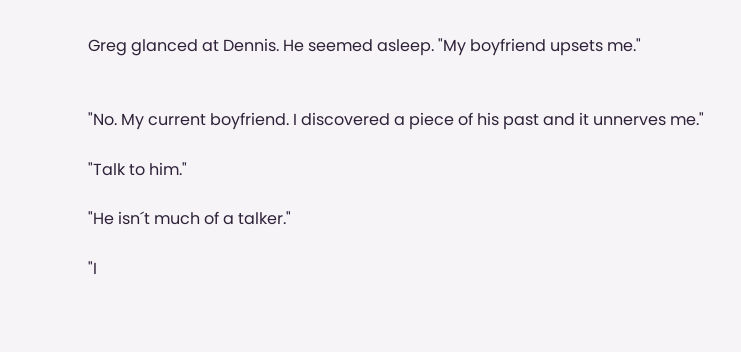Greg glanced at Dennis. He seemed asleep. "My boyfriend upsets me."


"No. My current boyfriend. I discovered a piece of his past and it unnerves me."

"Talk to him."

"He isn´t much of a talker."

"I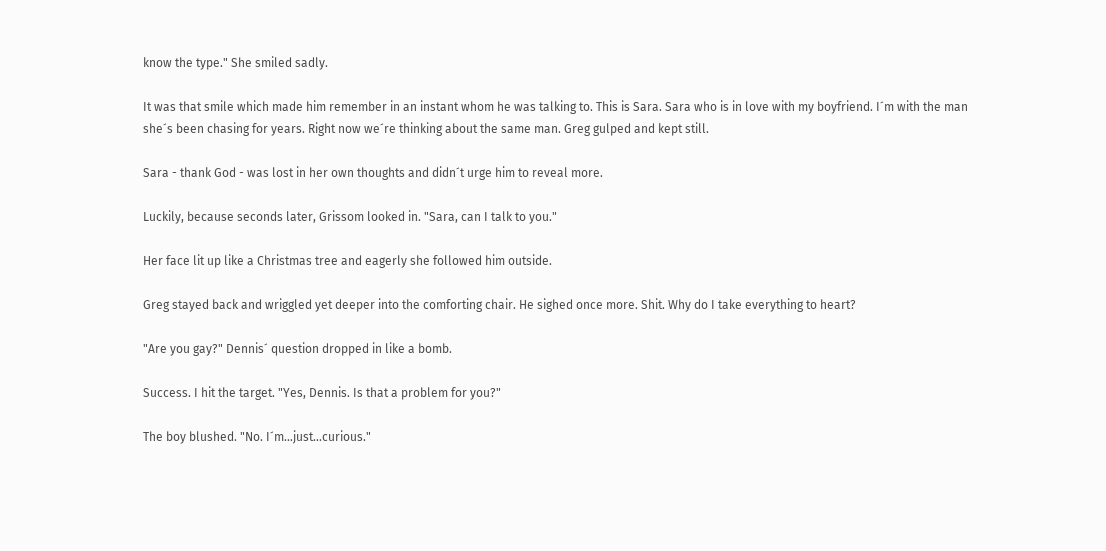know the type." She smiled sadly.

It was that smile which made him remember in an instant whom he was talking to. This is Sara. Sara who is in love with my boyfriend. I´m with the man she´s been chasing for years. Right now we´re thinking about the same man. Greg gulped and kept still.

Sara - thank God - was lost in her own thoughts and didn´t urge him to reveal more.

Luckily, because seconds later, Grissom looked in. "Sara, can I talk to you."

Her face lit up like a Christmas tree and eagerly she followed him outside.

Greg stayed back and wriggled yet deeper into the comforting chair. He sighed once more. Shit. Why do I take everything to heart?

"Are you gay?" Dennis´ question dropped in like a bomb.

Success. I hit the target. "Yes, Dennis. Is that a problem for you?"

The boy blushed. "No. I´m...just...curious."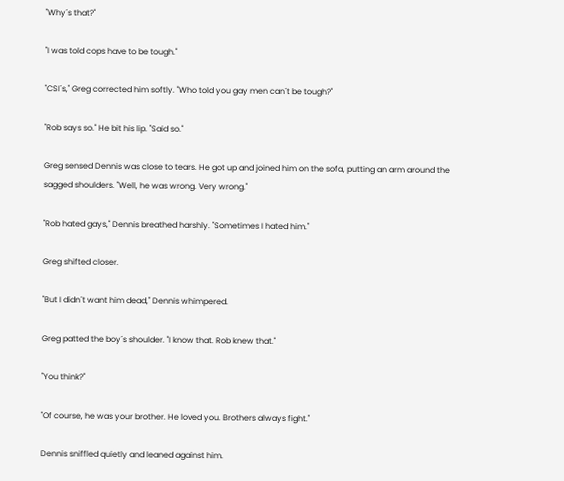"Why´s that?"

"I was told cops have to be tough."

"CSI´s," Greg corrected him softly. "Who told you gay men can´t be tough?"

"Rob says so." He bit his lip. "Said so."

Greg sensed Dennis was close to tears. He got up and joined him on the sofa, putting an arm around the sagged shoulders. "Well, he was wrong. Very wrong."

"Rob hated gays," Dennis breathed harshly. "Sometimes I hated him."

Greg shifted closer.

"But I didn´t want him dead," Dennis whimpered.

Greg patted the boy´s shoulder. "I know that. Rob knew that."

"You think?"

"Of course, he was your brother. He loved you. Brothers always fight."

Dennis sniffled quietly and leaned against him.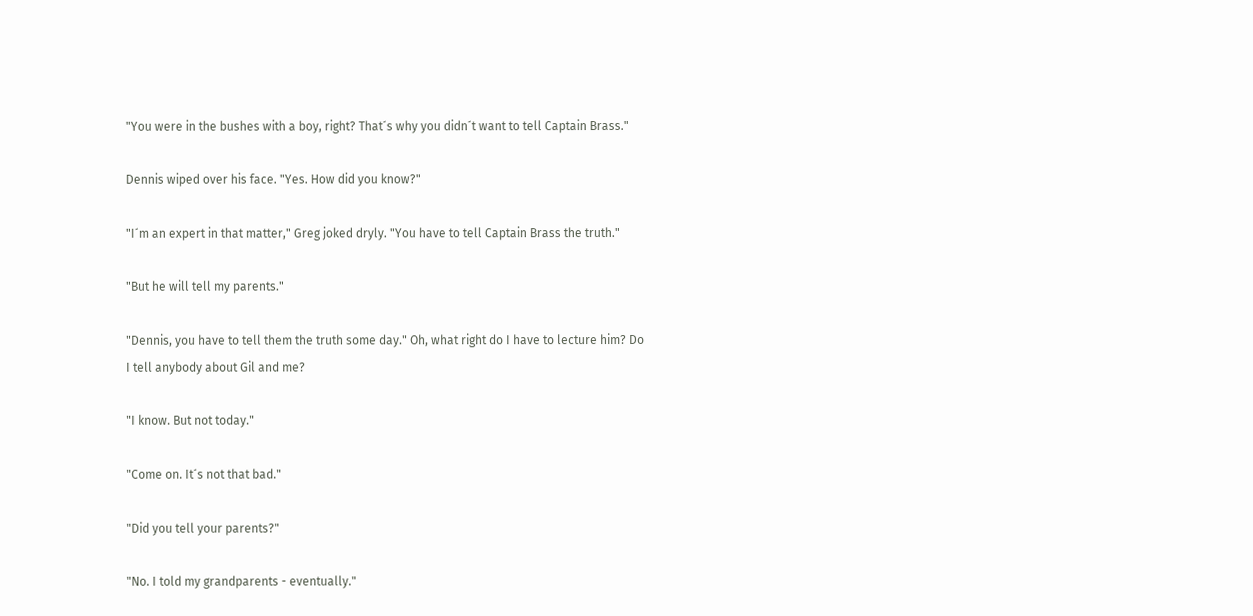"You were in the bushes with a boy, right? That´s why you didn´t want to tell Captain Brass."

Dennis wiped over his face. "Yes. How did you know?"

"I´m an expert in that matter," Greg joked dryly. "You have to tell Captain Brass the truth."

"But he will tell my parents."

"Dennis, you have to tell them the truth some day." Oh, what right do I have to lecture him? Do I tell anybody about Gil and me?

"I know. But not today."

"Come on. It´s not that bad."

"Did you tell your parents?"

"No. I told my grandparents - eventually."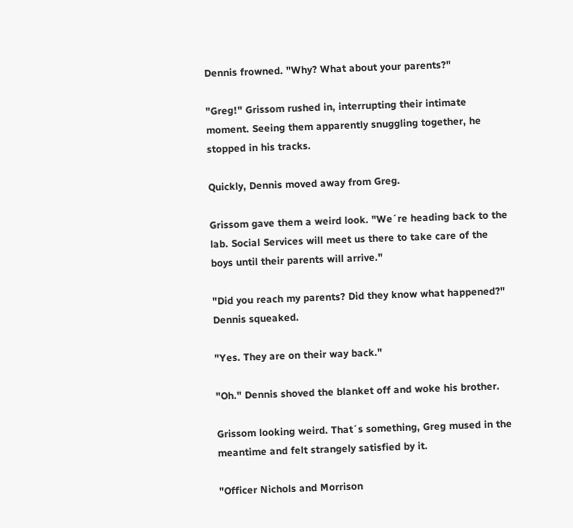Dennis frowned. "Why? What about your parents?"

"Greg!" Grissom rushed in, interrupting their intimate moment. Seeing them apparently snuggling together, he stopped in his tracks.

Quickly, Dennis moved away from Greg.

Grissom gave them a weird look. "We´re heading back to the lab. Social Services will meet us there to take care of the boys until their parents will arrive."

"Did you reach my parents? Did they know what happened?" Dennis squeaked.

"Yes. They are on their way back."

"Oh." Dennis shoved the blanket off and woke his brother.

Grissom looking weird. That´s something, Greg mused in the meantime and felt strangely satisfied by it.

"Officer Nichols and Morrison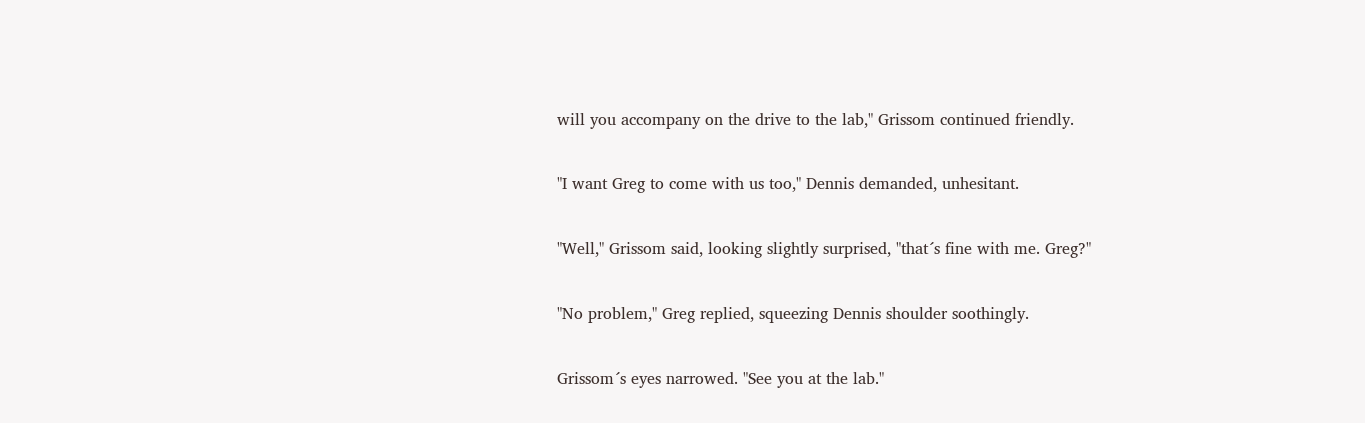will you accompany on the drive to the lab," Grissom continued friendly.

"I want Greg to come with us too," Dennis demanded, unhesitant.

"Well," Grissom said, looking slightly surprised, "that´s fine with me. Greg?"

"No problem," Greg replied, squeezing Dennis shoulder soothingly.

Grissom´s eyes narrowed. "See you at the lab."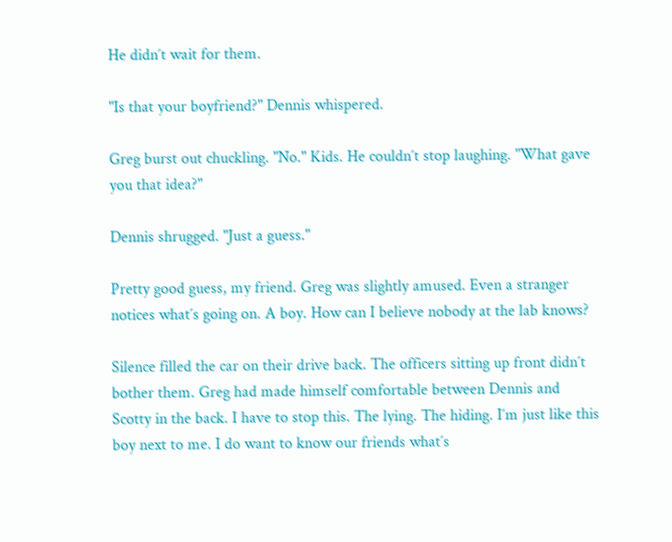He didn´t wait for them.

"Is that your boyfriend?" Dennis whispered.

Greg burst out chuckling. "No." Kids. He couldn´t stop laughing. "What gave you that idea?"

Dennis shrugged. "Just a guess."

Pretty good guess, my friend. Greg was slightly amused. Even a stranger notices what´s going on. A boy. How can I believe nobody at the lab knows?

Silence filled the car on their drive back. The officers sitting up front didn´t bother them. Greg had made himself comfortable between Dennis and Scotty in the back. I have to stop this. The lying. The hiding. I´m just like this boy next to me. I do want to know our friends what´s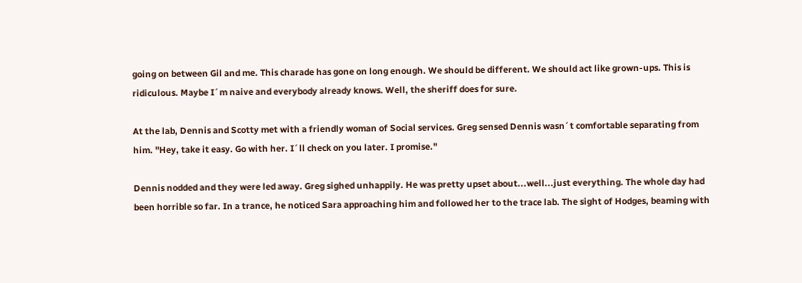going on between Gil and me. This charade has gone on long enough. We should be different. We should act like grown-ups. This is ridiculous. Maybe I´m naive and everybody already knows. Well, the sheriff does for sure.

At the lab, Dennis and Scotty met with a friendly woman of Social services. Greg sensed Dennis wasn´t comfortable separating from him. "Hey, take it easy. Go with her. I´ll check on you later. I promise."

Dennis nodded and they were led away. Greg sighed unhappily. He was pretty upset about...well...just everything. The whole day had been horrible so far. In a trance, he noticed Sara approaching him and followed her to the trace lab. The sight of Hodges, beaming with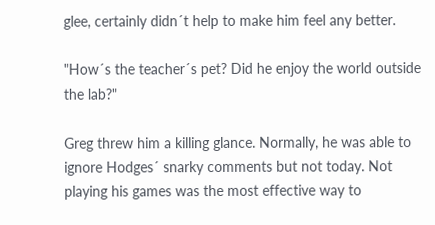glee, certainly didn´t help to make him feel any better.

"How´s the teacher´s pet? Did he enjoy the world outside the lab?"

Greg threw him a killing glance. Normally, he was able to ignore Hodges´ snarky comments but not today. Not playing his games was the most effective way to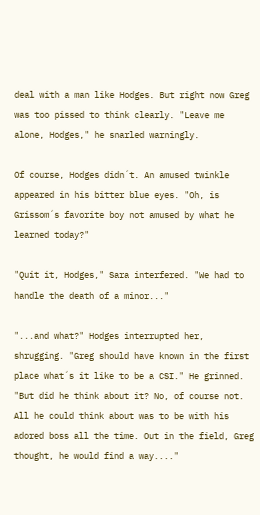deal with a man like Hodges. But right now Greg was too pissed to think clearly. "Leave me alone, Hodges," he snarled warningly.

Of course, Hodges didn´t. An amused twinkle appeared in his bitter blue eyes. "Oh, is Grissom´s favorite boy not amused by what he learned today?"

"Quit it, Hodges," Sara interfered. "We had to handle the death of a minor..."

"...and what?" Hodges interrupted her, shrugging. "Greg should have known in the first place what´s it like to be a CSI." He grinned. "But did he think about it? No, of course not. All he could think about was to be with his adored boss all the time. Out in the field, Greg thought, he would find a way...."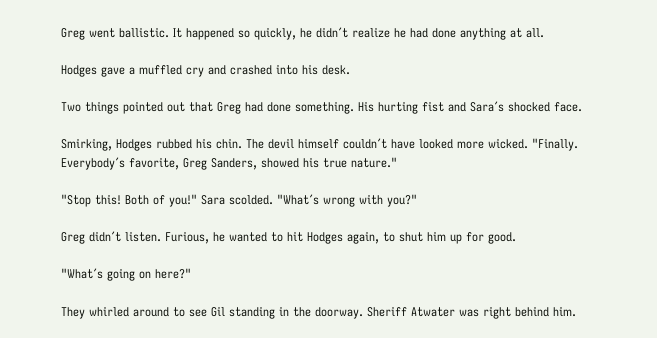Greg went ballistic. It happened so quickly, he didn´t realize he had done anything at all.

Hodges gave a muffled cry and crashed into his desk.

Two things pointed out that Greg had done something. His hurting fist and Sara´s shocked face.

Smirking, Hodges rubbed his chin. The devil himself couldn´t have looked more wicked. "Finally. Everybody´s favorite, Greg Sanders, showed his true nature."

"Stop this! Both of you!" Sara scolded. "What´s wrong with you?"

Greg didn´t listen. Furious, he wanted to hit Hodges again, to shut him up for good.

"What´s going on here?"

They whirled around to see Gil standing in the doorway. Sheriff Atwater was right behind him.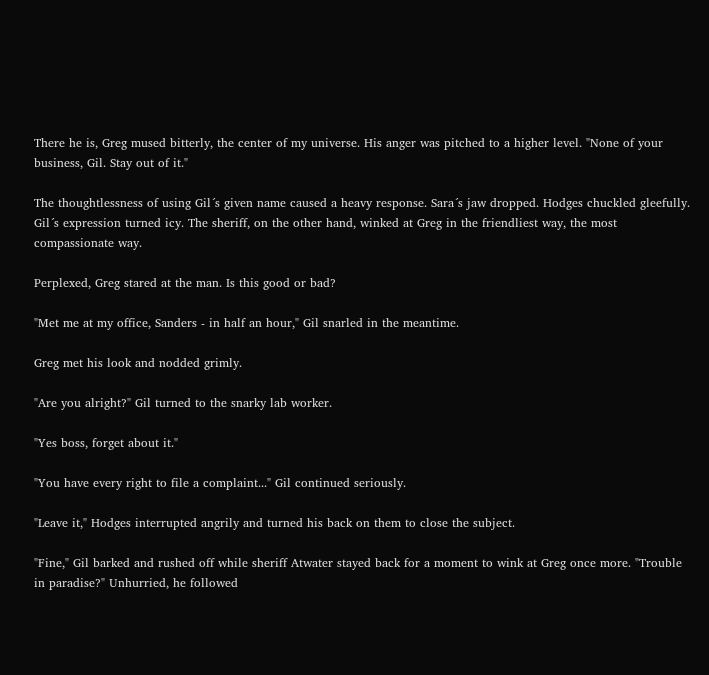There he is, Greg mused bitterly, the center of my universe. His anger was pitched to a higher level. "None of your business, Gil. Stay out of it."

The thoughtlessness of using Gil´s given name caused a heavy response. Sara´s jaw dropped. Hodges chuckled gleefully. Gil´s expression turned icy. The sheriff, on the other hand, winked at Greg in the friendliest way, the most compassionate way.

Perplexed, Greg stared at the man. Is this good or bad?

"Met me at my office, Sanders - in half an hour," Gil snarled in the meantime.

Greg met his look and nodded grimly.

"Are you alright?" Gil turned to the snarky lab worker.

"Yes boss, forget about it."

"You have every right to file a complaint..." Gil continued seriously.

"Leave it," Hodges interrupted angrily and turned his back on them to close the subject.

"Fine," Gil barked and rushed off while sheriff Atwater stayed back for a moment to wink at Greg once more. "Trouble in paradise?" Unhurried, he followed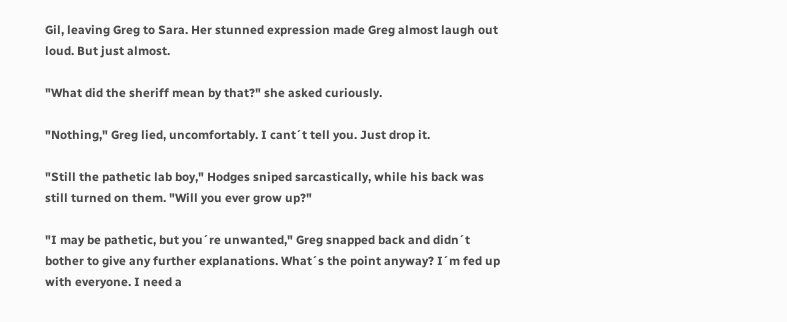Gil, leaving Greg to Sara. Her stunned expression made Greg almost laugh out loud. But just almost.

"What did the sheriff mean by that?" she asked curiously.

"Nothing," Greg lied, uncomfortably. I cant´t tell you. Just drop it.

"Still the pathetic lab boy," Hodges sniped sarcastically, while his back was still turned on them. "Will you ever grow up?"

"I may be pathetic, but you´re unwanted," Greg snapped back and didn´t bother to give any further explanations. What´s the point anyway? I´m fed up with everyone. I need a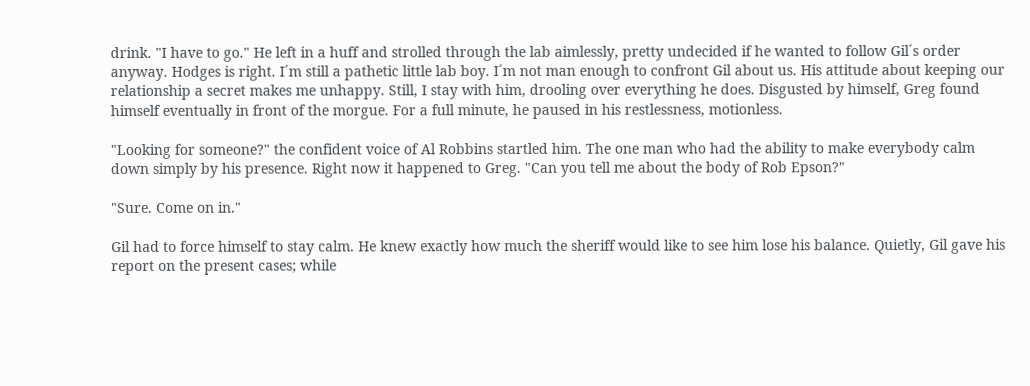drink. "I have to go." He left in a huff and strolled through the lab aimlessly, pretty undecided if he wanted to follow Gil´s order anyway. Hodges is right. I´m still a pathetic little lab boy. I´m not man enough to confront Gil about us. His attitude about keeping our relationship a secret makes me unhappy. Still, I stay with him, drooling over everything he does. Disgusted by himself, Greg found himself eventually in front of the morgue. For a full minute, he paused in his restlessness, motionless.

"Looking for someone?" the confident voice of Al Robbins startled him. The one man who had the ability to make everybody calm down simply by his presence. Right now it happened to Greg. "Can you tell me about the body of Rob Epson?"

"Sure. Come on in."

Gil had to force himself to stay calm. He knew exactly how much the sheriff would like to see him lose his balance. Quietly, Gil gave his report on the present cases; while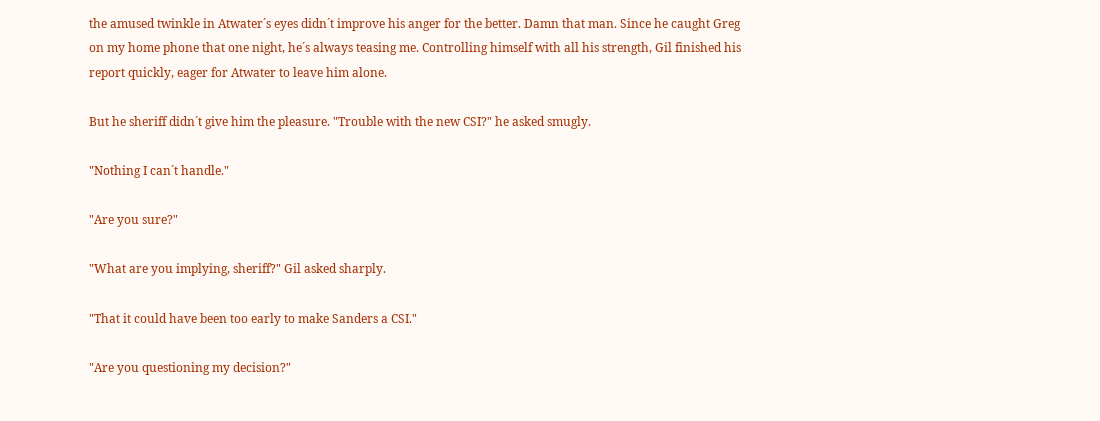the amused twinkle in Atwater´s eyes didn´t improve his anger for the better. Damn that man. Since he caught Greg on my home phone that one night, he´s always teasing me. Controlling himself with all his strength, Gil finished his report quickly, eager for Atwater to leave him alone.

But he sheriff didn´t give him the pleasure. "Trouble with the new CSI?" he asked smugly.

"Nothing I can´t handle."

"Are you sure?"

"What are you implying, sheriff?" Gil asked sharply.

"That it could have been too early to make Sanders a CSI."

"Are you questioning my decision?"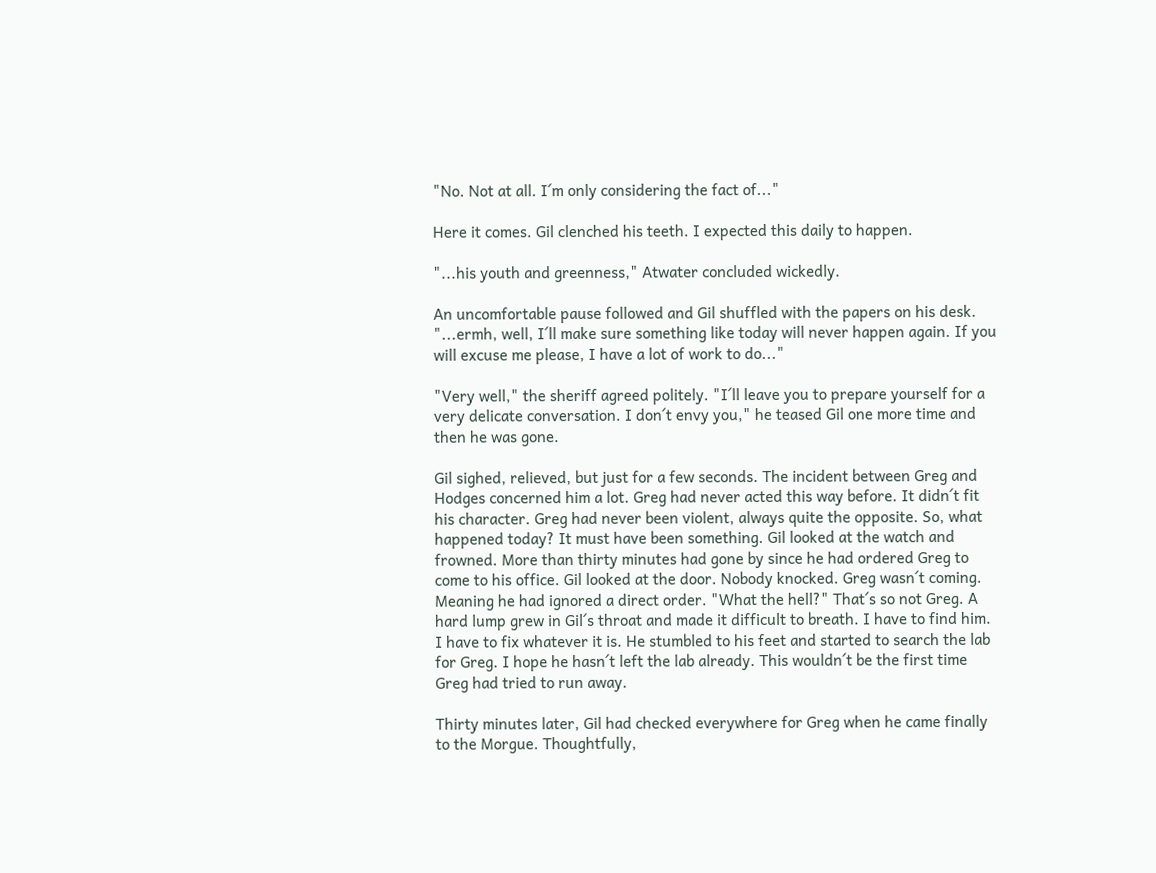"No. Not at all. I´m only considering the fact of..."

Here it comes. Gil clenched his teeth. I expected this daily to happen.

"...his youth and greenness," Atwater concluded wickedly.

An uncomfortable pause followed and Gil shuffled with the papers on his desk. "...ermh, well, I´ll make sure something like today will never happen again. If you will excuse me please, I have a lot of work to do..."

"Very well," the sheriff agreed politely. "I´ll leave you to prepare yourself for a very delicate conversation. I don´t envy you," he teased Gil one more time and then he was gone.

Gil sighed, relieved, but just for a few seconds. The incident between Greg and Hodges concerned him a lot. Greg had never acted this way before. It didn´t fit his character. Greg had never been violent, always quite the opposite. So, what happened today? It must have been something. Gil looked at the watch and frowned. More than thirty minutes had gone by since he had ordered Greg to come to his office. Gil looked at the door. Nobody knocked. Greg wasn´t coming. Meaning he had ignored a direct order. "What the hell?" That´s so not Greg. A hard lump grew in Gil´s throat and made it difficult to breath. I have to find him. I have to fix whatever it is. He stumbled to his feet and started to search the lab for Greg. I hope he hasn´t left the lab already. This wouldn´t be the first time Greg had tried to run away.

Thirty minutes later, Gil had checked everywhere for Greg when he came finally to the Morgue. Thoughtfully,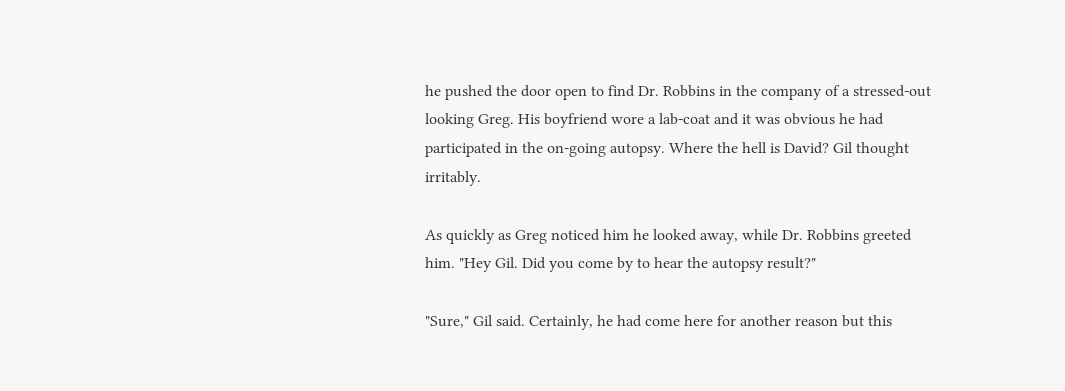he pushed the door open to find Dr. Robbins in the company of a stressed-out looking Greg. His boyfriend wore a lab-coat and it was obvious he had participated in the on-going autopsy. Where the hell is David? Gil thought irritably.

As quickly as Greg noticed him he looked away, while Dr. Robbins greeted him. "Hey Gil. Did you come by to hear the autopsy result?"

"Sure," Gil said. Certainly, he had come here for another reason but this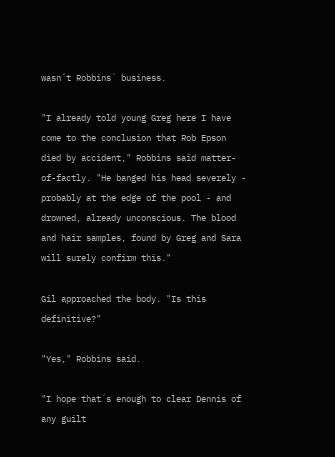wasn´t Robbins´ business.

"I already told young Greg here I have come to the conclusion that Rob Epson died by accident," Robbins said matter-of-factly. "He banged his head severely - probably at the edge of the pool - and drowned, already unconscious. The blood and hair samples, found by Greg and Sara will surely confirm this."

Gil approached the body. "Is this definitive?"

"Yes," Robbins said.

"I hope that´s enough to clear Dennis of any guilt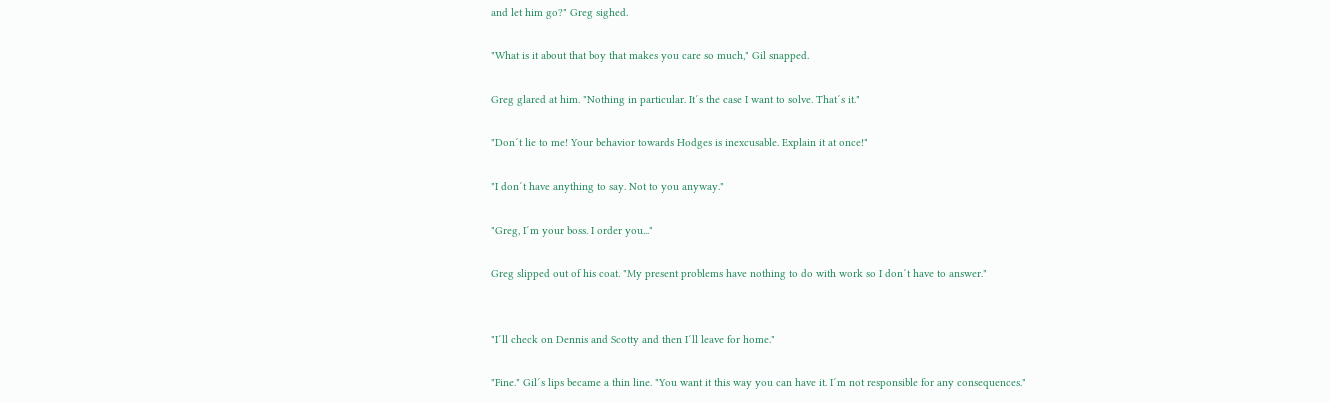and let him go?" Greg sighed.

"What is it about that boy that makes you care so much," Gil snapped.

Greg glared at him. "Nothing in particular. It´s the case I want to solve. That´s it."

"Don´t lie to me! Your behavior towards Hodges is inexcusable. Explain it at once!"

"I don´t have anything to say. Not to you anyway."

"Greg, I´m your boss. I order you..."

Greg slipped out of his coat. "My present problems have nothing to do with work so I don´t have to answer."


"I´ll check on Dennis and Scotty and then I´ll leave for home."

"Fine." Gil´s lips became a thin line. "You want it this way you can have it. I´m not responsible for any consequences."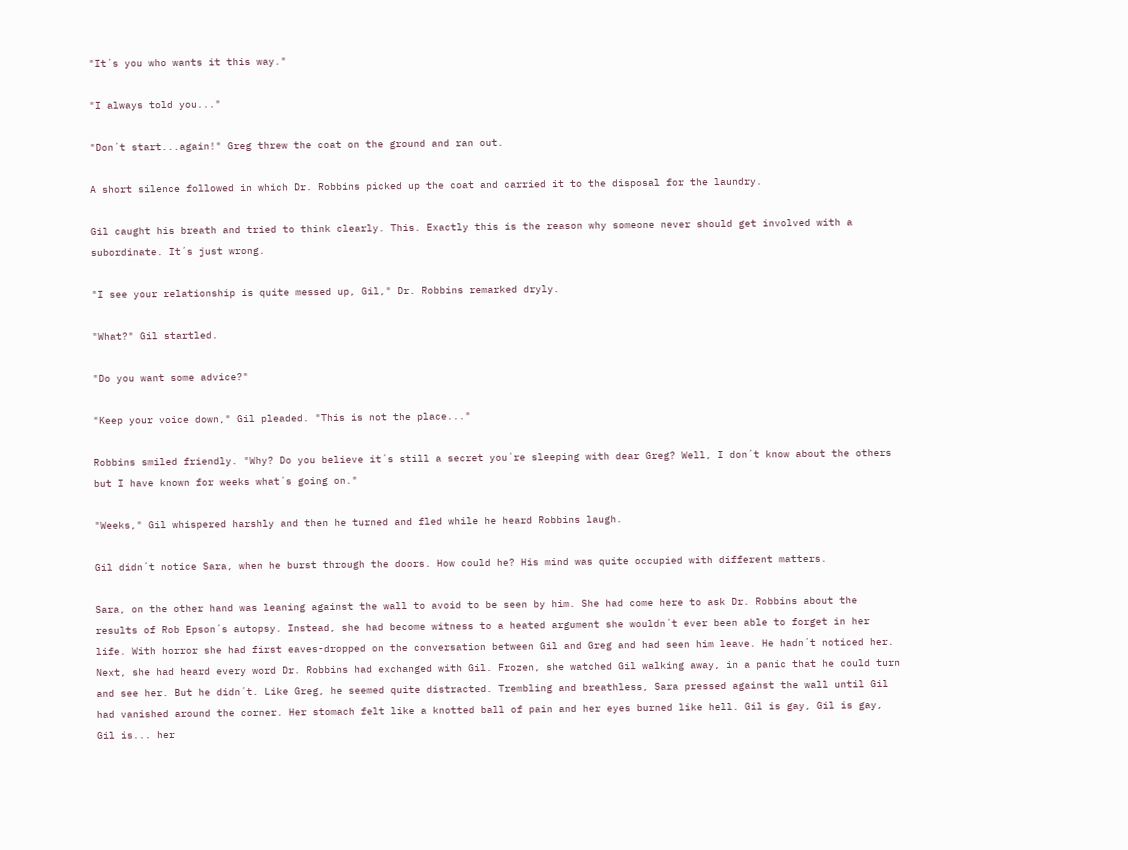"It´s you who wants it this way."

"I always told you..."

"Don´t start...again!" Greg threw the coat on the ground and ran out.

A short silence followed in which Dr. Robbins picked up the coat and carried it to the disposal for the laundry.

Gil caught his breath and tried to think clearly. This. Exactly this is the reason why someone never should get involved with a subordinate. It´s just wrong.

"I see your relationship is quite messed up, Gil," Dr. Robbins remarked dryly.

"What?" Gil startled.

"Do you want some advice?"

"Keep your voice down," Gil pleaded. "This is not the place..."

Robbins smiled friendly. "Why? Do you believe it´s still a secret you´re sleeping with dear Greg? Well, I don´t know about the others but I have known for weeks what´s going on."

"Weeks," Gil whispered harshly and then he turned and fled while he heard Robbins laugh.

Gil didn´t notice Sara, when he burst through the doors. How could he? His mind was quite occupied with different matters.

Sara, on the other hand was leaning against the wall to avoid to be seen by him. She had come here to ask Dr. Robbins about the results of Rob Epson´s autopsy. Instead, she had become witness to a heated argument she wouldn´t ever been able to forget in her life. With horror she had first eaves-dropped on the conversation between Gil and Greg and had seen him leave. He hadn´t noticed her. Next, she had heard every word Dr. Robbins had exchanged with Gil. Frozen, she watched Gil walking away, in a panic that he could turn and see her. But he didn´t. Like Greg, he seemed quite distracted. Trembling and breathless, Sara pressed against the wall until Gil had vanished around the corner. Her stomach felt like a knotted ball of pain and her eyes burned like hell. Gil is gay, Gil is gay, Gil is... her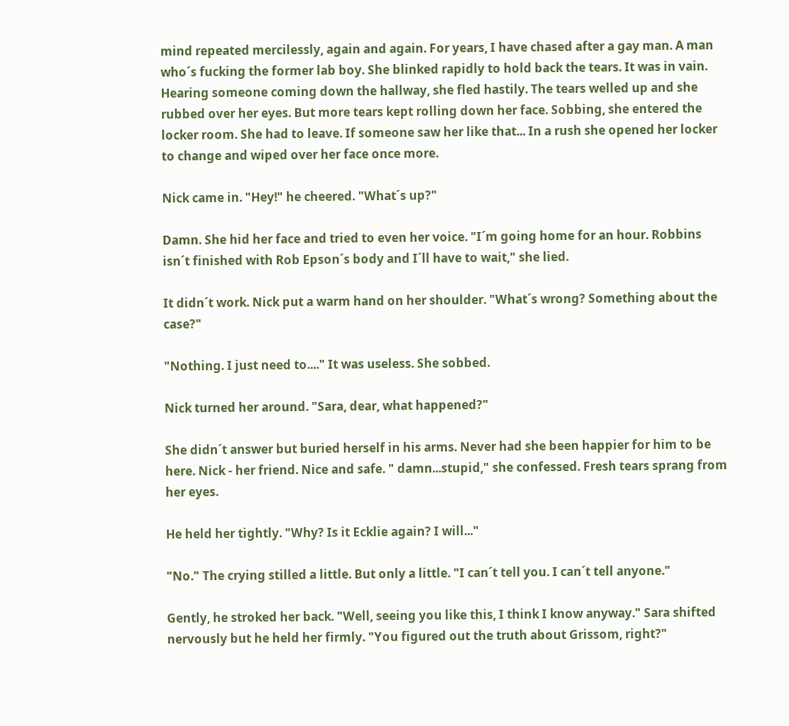mind repeated mercilessly, again and again. For years, I have chased after a gay man. A man who´s fucking the former lab boy. She blinked rapidly to hold back the tears. It was in vain. Hearing someone coming down the hallway, she fled hastily. The tears welled up and she rubbed over her eyes. But more tears kept rolling down her face. Sobbing, she entered the locker room. She had to leave. If someone saw her like that... In a rush she opened her locker to change and wiped over her face once more.

Nick came in. "Hey!" he cheered. "What´s up?"

Damn. She hid her face and tried to even her voice. "I´m going home for an hour. Robbins isn´t finished with Rob Epson´s body and I´ll have to wait," she lied.

It didn´t work. Nick put a warm hand on her shoulder. "What´s wrong? Something about the case?"

"Nothing. I just need to...." It was useless. She sobbed.

Nick turned her around. "Sara, dear, what happened?"

She didn´t answer but buried herself in his arms. Never had she been happier for him to be here. Nick - her friend. Nice and safe. " damn...stupid," she confessed. Fresh tears sprang from her eyes.

He held her tightly. "Why? Is it Ecklie again? I will..."

"No." The crying stilled a little. But only a little. "I can´t tell you. I can´t tell anyone."

Gently, he stroked her back. "Well, seeing you like this, I think I know anyway." Sara shifted nervously but he held her firmly. "You figured out the truth about Grissom, right?"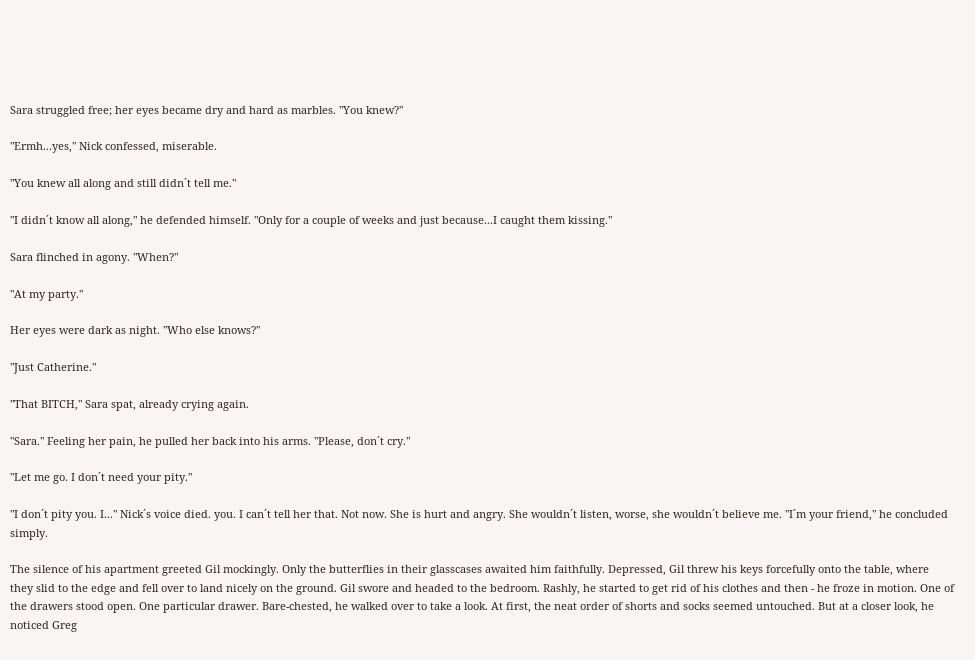Sara struggled free; her eyes became dry and hard as marbles. "You knew?"

"Ermh...yes," Nick confessed, miserable.

"You knew all along and still didn´t tell me."

"I didn´t know all along," he defended himself. "Only for a couple of weeks and just because...I caught them kissing."

Sara flinched in agony. "When?"

"At my party."

Her eyes were dark as night. "Who else knows?"

"Just Catherine."

"That BITCH," Sara spat, already crying again.

"Sara." Feeling her pain, he pulled her back into his arms. "Please, don´t cry."

"Let me go. I don´t need your pity."

"I don´t pity you. I..." Nick´s voice died. you. I can´t tell her that. Not now. She is hurt and angry. She wouldn´t listen, worse, she wouldn´t believe me. "I´m your friend," he concluded simply.

The silence of his apartment greeted Gil mockingly. Only the butterflies in their glasscases awaited him faithfully. Depressed, Gil threw his keys forcefully onto the table, where they slid to the edge and fell over to land nicely on the ground. Gil swore and headed to the bedroom. Rashly, he started to get rid of his clothes and then - he froze in motion. One of the drawers stood open. One particular drawer. Bare-chested, he walked over to take a look. At first, the neat order of shorts and socks seemed untouched. But at a closer look, he noticed Greg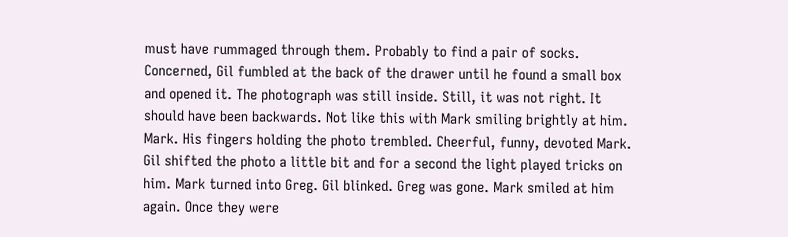must have rummaged through them. Probably to find a pair of socks. Concerned, Gil fumbled at the back of the drawer until he found a small box and opened it. The photograph was still inside. Still, it was not right. It should have been backwards. Not like this with Mark smiling brightly at him. Mark. His fingers holding the photo trembled. Cheerful, funny, devoted Mark. Gil shifted the photo a little bit and for a second the light played tricks on him. Mark turned into Greg. Gil blinked. Greg was gone. Mark smiled at him again. Once they were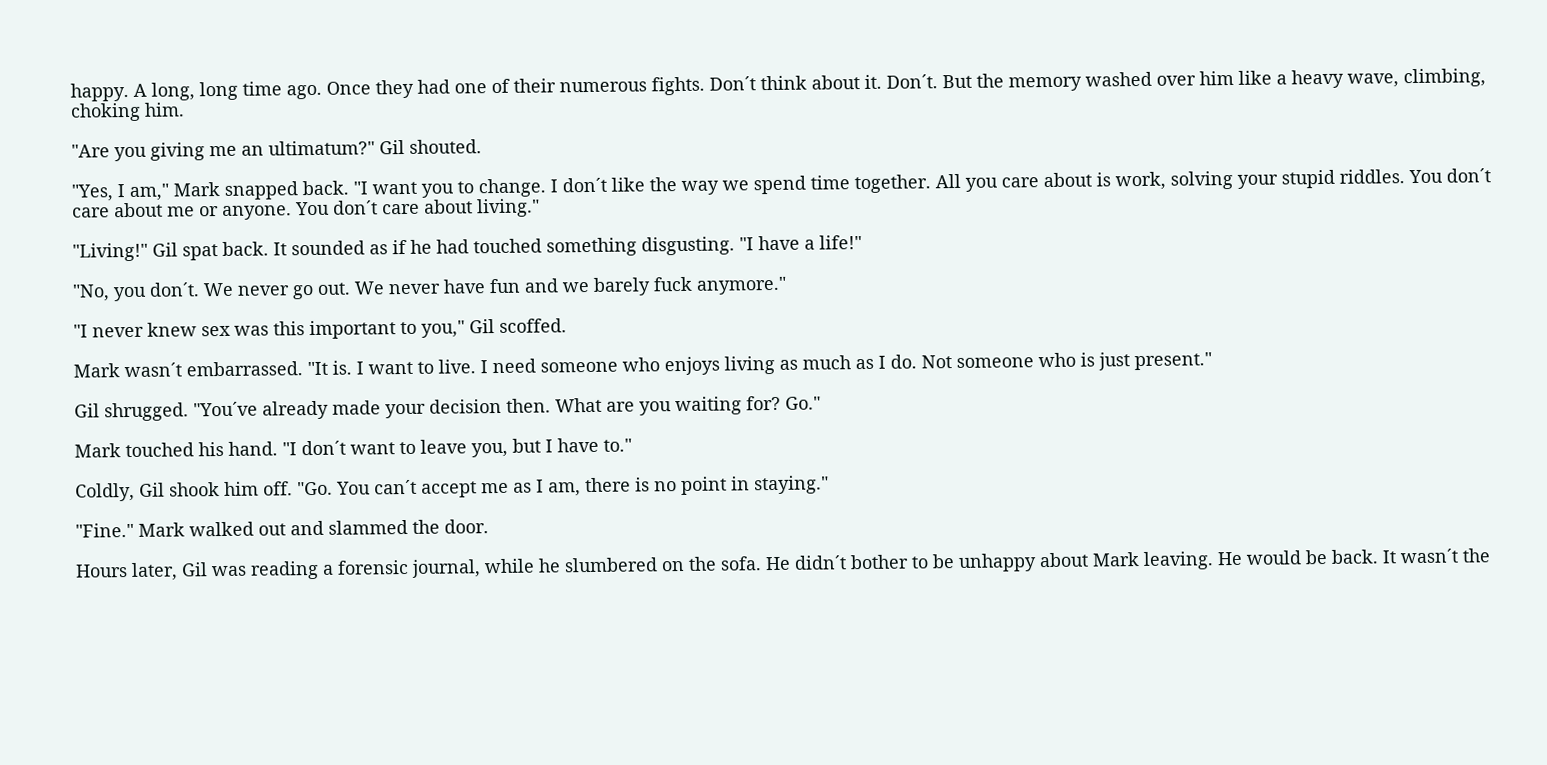happy. A long, long time ago. Once they had one of their numerous fights. Don´t think about it. Don´t. But the memory washed over him like a heavy wave, climbing, choking him.

"Are you giving me an ultimatum?" Gil shouted.

"Yes, I am," Mark snapped back. "I want you to change. I don´t like the way we spend time together. All you care about is work, solving your stupid riddles. You don´t care about me or anyone. You don´t care about living."

"Living!" Gil spat back. It sounded as if he had touched something disgusting. "I have a life!"

"No, you don´t. We never go out. We never have fun and we barely fuck anymore."

"I never knew sex was this important to you," Gil scoffed.

Mark wasn´t embarrassed. "It is. I want to live. I need someone who enjoys living as much as I do. Not someone who is just present."

Gil shrugged. "You´ve already made your decision then. What are you waiting for? Go."

Mark touched his hand. "I don´t want to leave you, but I have to."

Coldly, Gil shook him off. "Go. You can´t accept me as I am, there is no point in staying."

"Fine." Mark walked out and slammed the door.

Hours later, Gil was reading a forensic journal, while he slumbered on the sofa. He didn´t bother to be unhappy about Mark leaving. He would be back. It wasn´t the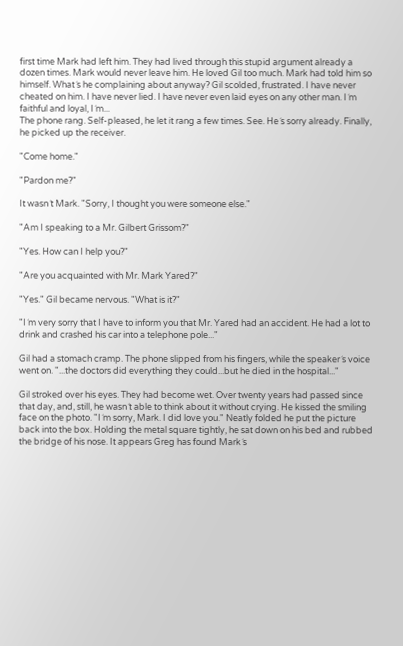first time Mark had left him. They had lived through this stupid argument already a dozen times. Mark would never leave him. He loved Gil too much. Mark had told him so himself. What´s he complaining about anyway? Gil scolded, frustrated. I have never cheated on him. I have never lied. I have never even laid eyes on any other man. I´m faithful and loyal, I´m...
The phone rang. Self-pleased, he let it rang a few times. See. He´s sorry already. Finally, he picked up the receiver.

"Come home."

"Pardon me?"

It wasn´t Mark. "Sorry, I thought you were someone else."

"Am I speaking to a Mr. Gilbert Grissom?"

"Yes. How can I help you?"

"Are you acquainted with Mr. Mark Yared?"

"Yes." Gil became nervous. "What is it?"

"I´m very sorry that I have to inform you that Mr. Yared had an accident. He had a lot to drink and crashed his car into a telephone pole..."

Gil had a stomach cramp. The phone slipped from his fingers, while the speaker´s voice went on. "...the doctors did everything they could...but he died in the hospital..."

Gil stroked over his eyes. They had become wet. Over twenty years had passed since that day, and, still, he wasn´t able to think about it without crying. He kissed the smiling face on the photo. "I´m sorry, Mark. I did love you." Neatly folded he put the picture back into the box. Holding the metal square tightly, he sat down on his bed and rubbed the bridge of his nose. It appears Greg has found Mark´s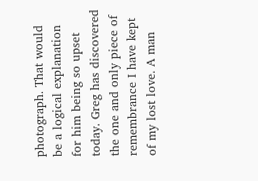photograph. That would be a logical explanation for him being so upset today. Greg has discovered the one and only piece of remembrance I have kept of my lost love. A man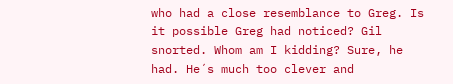who had a close resemblance to Greg. Is it possible Greg had noticed? Gil snorted. Whom am I kidding? Sure, he had. He´s much too clever and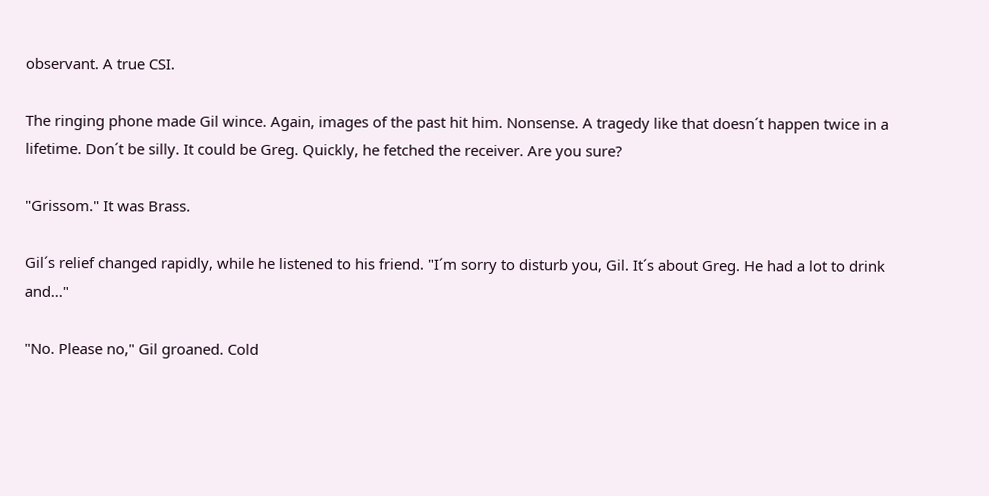observant. A true CSI.

The ringing phone made Gil wince. Again, images of the past hit him. Nonsense. A tragedy like that doesn´t happen twice in a lifetime. Don´t be silly. It could be Greg. Quickly, he fetched the receiver. Are you sure?

"Grissom." It was Brass.

Gil´s relief changed rapidly, while he listened to his friend. "I´m sorry to disturb you, Gil. It´s about Greg. He had a lot to drink and..."

"No. Please no," Gil groaned. Cold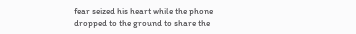fear seized his heart while the phone dropped to the ground to share the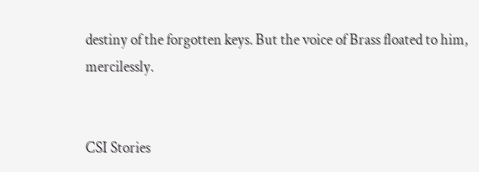destiny of the forgotten keys. But the voice of Brass floated to him, mercilessly.


CSI Stories